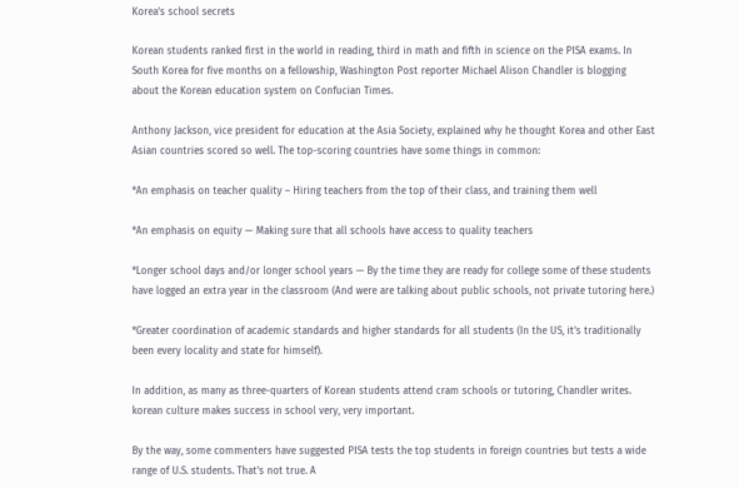Korea’s school secrets

Korean students ranked first in the world in reading, third in math and fifth in science on the PISA exams. In South Korea for five months on a fellowship, Washington Post reporter Michael Alison Chandler is blogging about the Korean education system on Confucian Times.

Anthony Jackson, vice president for education at the Asia Society, explained why he thought Korea and other East Asian countries scored so well. The top-scoring countries have some things in common:

*An emphasis on teacher quality – Hiring teachers from the top of their class, and training them well

*An emphasis on equity — Making sure that all schools have access to quality teachers

*Longer school days and/or longer school years — By the time they are ready for college some of these students have logged an extra year in the classroom (And were are talking about public schools, not private tutoring here.)

*Greater coordination of academic standards and higher standards for all students (In the US, it’s traditionally been every locality and state for himself).

In addition, as many as three-quarters of Korean students attend cram schools or tutoring, Chandler writes. korean culture makes success in school very, very important.

By the way, some commenters have suggested PISA tests the top students in foreign countries but tests a wide range of U.S. students. That’s not true. A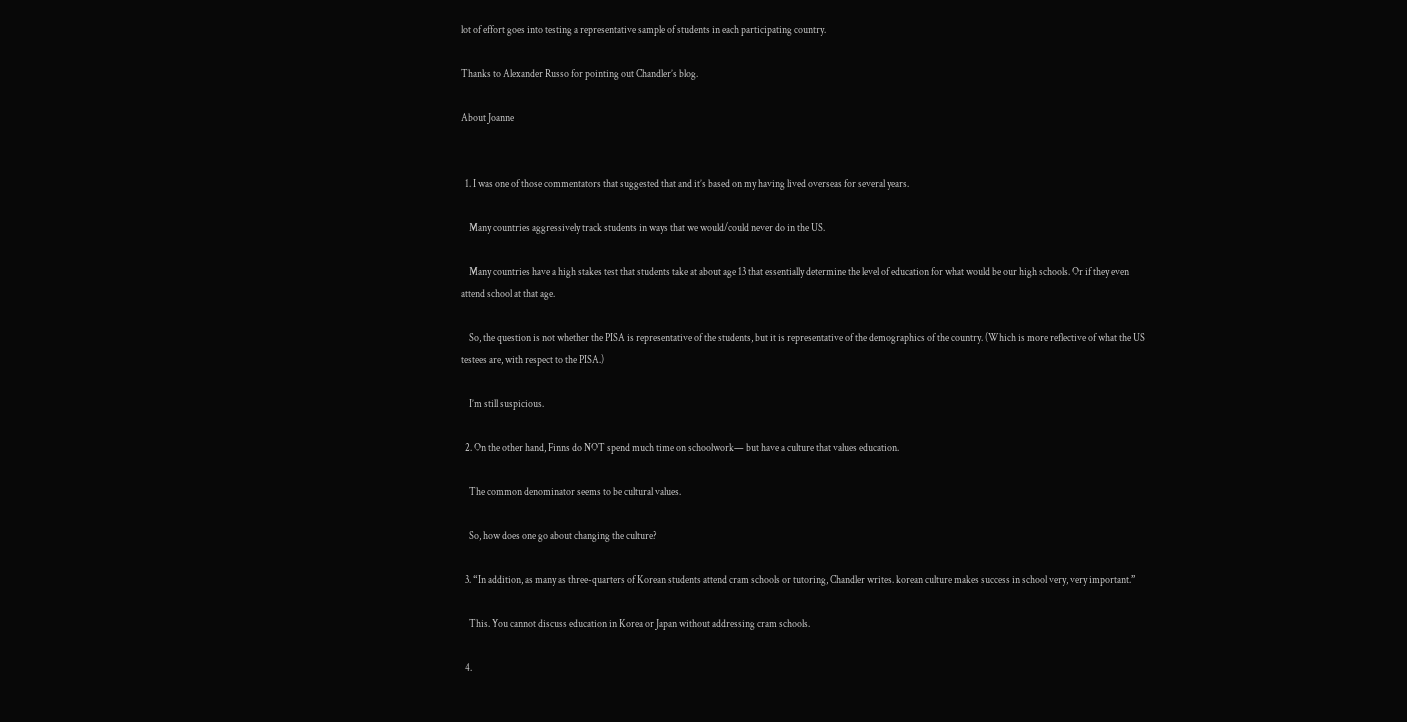lot of effort goes into testing a representative sample of students in each participating country.

Thanks to Alexander Russo for pointing out Chandler’s blog.

About Joanne


  1. I was one of those commentators that suggested that and it’s based on my having lived overseas for several years.

    Many countries aggressively track students in ways that we would/could never do in the US.

    Many countries have a high stakes test that students take at about age 13 that essentially determine the level of education for what would be our high schools. Or if they even attend school at that age.

    So, the question is not whether the PISA is representative of the students, but it is representative of the demographics of the country. (Which is more reflective of what the US testees are, with respect to the PISA.)

    I’m still suspicious.

  2. On the other hand, Finns do NOT spend much time on schoolwork— but have a culture that values education.

    The common denominator seems to be cultural values.

    So, how does one go about changing the culture?

  3. “In addition, as many as three-quarters of Korean students attend cram schools or tutoring, Chandler writes. korean culture makes success in school very, very important.”

    This. You cannot discuss education in Korea or Japan without addressing cram schools.

  4.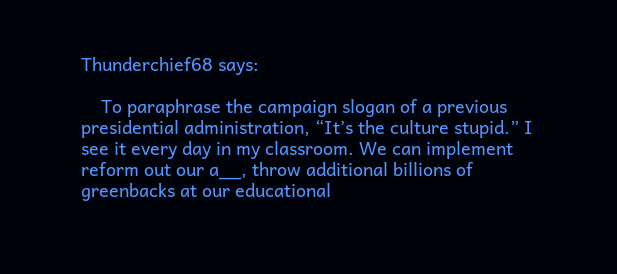Thunderchief68 says:

    To paraphrase the campaign slogan of a previous presidential administration, “It’s the culture stupid.” I see it every day in my classroom. We can implement reform out our a__, throw additional billions of greenbacks at our educational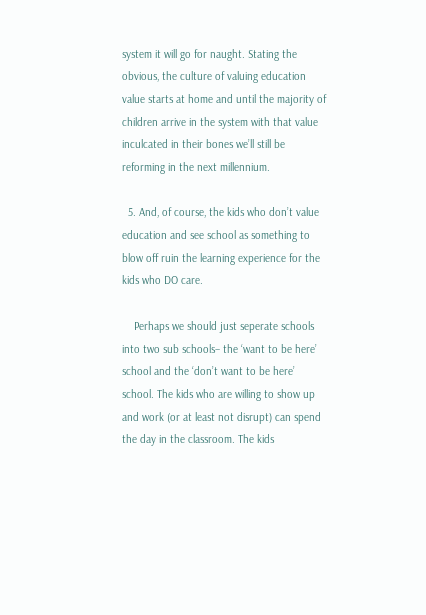system it will go for naught. Stating the obvious, the culture of valuing education value starts at home and until the majority of children arrive in the system with that value inculcated in their bones we’ll still be reforming in the next millennium.

  5. And, of course, the kids who don’t value education and see school as something to blow off ruin the learning experience for the kids who DO care.

    Perhaps we should just seperate schools into two sub schools– the ‘want to be here’ school and the ‘don’t want to be here’ school. The kids who are willing to show up and work (or at least not disrupt) can spend the day in the classroom. The kids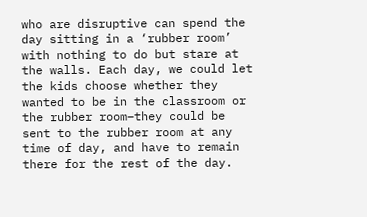who are disruptive can spend the day sitting in a ‘rubber room’ with nothing to do but stare at the walls. Each day, we could let the kids choose whether they wanted to be in the classroom or the rubber room–they could be sent to the rubber room at any time of day, and have to remain there for the rest of the day.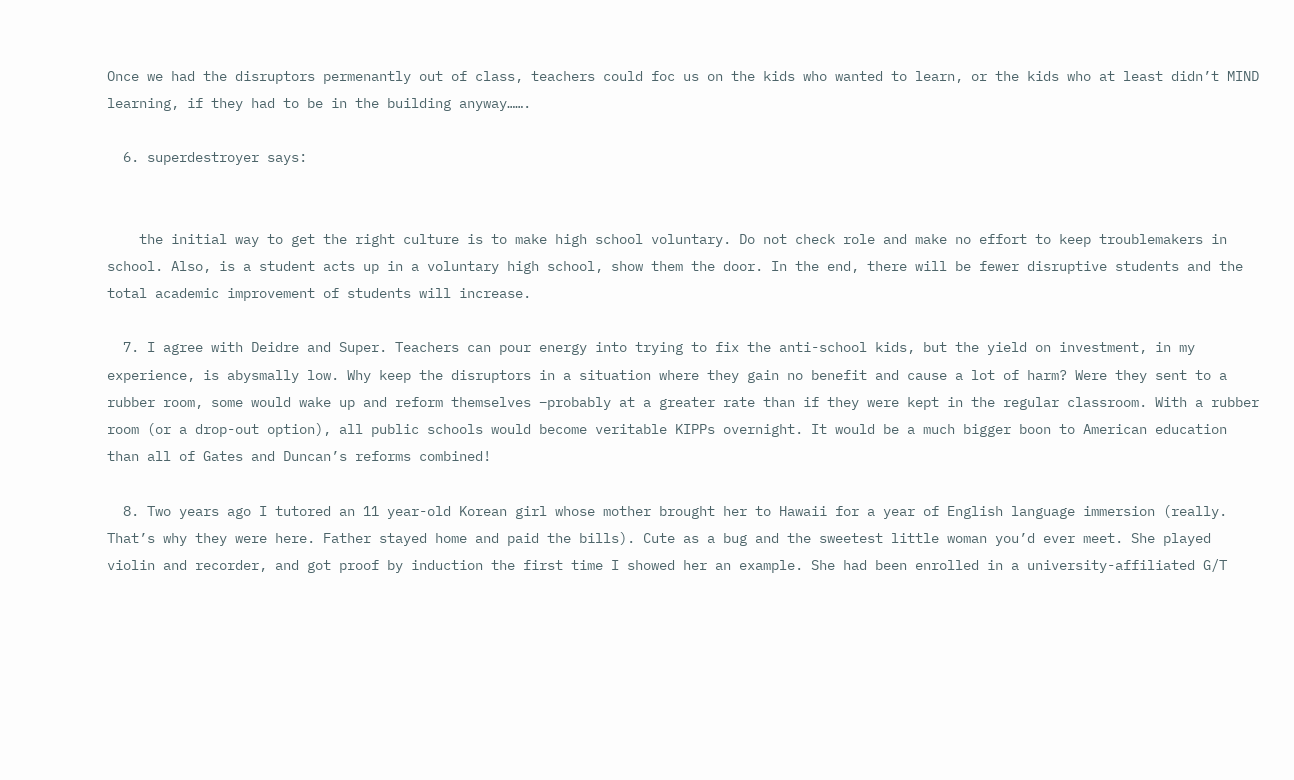Once we had the disruptors permenantly out of class, teachers could foc us on the kids who wanted to learn, or the kids who at least didn’t MIND learning, if they had to be in the building anyway…….

  6. superdestroyer says:


    the initial way to get the right culture is to make high school voluntary. Do not check role and make no effort to keep troublemakers in school. Also, is a student acts up in a voluntary high school, show them the door. In the end, there will be fewer disruptive students and the total academic improvement of students will increase.

  7. I agree with Deidre and Super. Teachers can pour energy into trying to fix the anti-school kids, but the yield on investment, in my experience, is abysmally low. Why keep the disruptors in a situation where they gain no benefit and cause a lot of harm? Were they sent to a rubber room, some would wake up and reform themselves –probably at a greater rate than if they were kept in the regular classroom. With a rubber room (or a drop-out option), all public schools would become veritable KIPPs overnight. It would be a much bigger boon to American education than all of Gates and Duncan’s reforms combined!

  8. Two years ago I tutored an 11 year-old Korean girl whose mother brought her to Hawaii for a year of English language immersion (really. That’s why they were here. Father stayed home and paid the bills). Cute as a bug and the sweetest little woman you’d ever meet. She played violin and recorder, and got proof by induction the first time I showed her an example. She had been enrolled in a university-affiliated G/T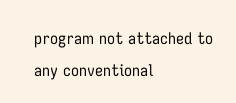program not attached to any conventional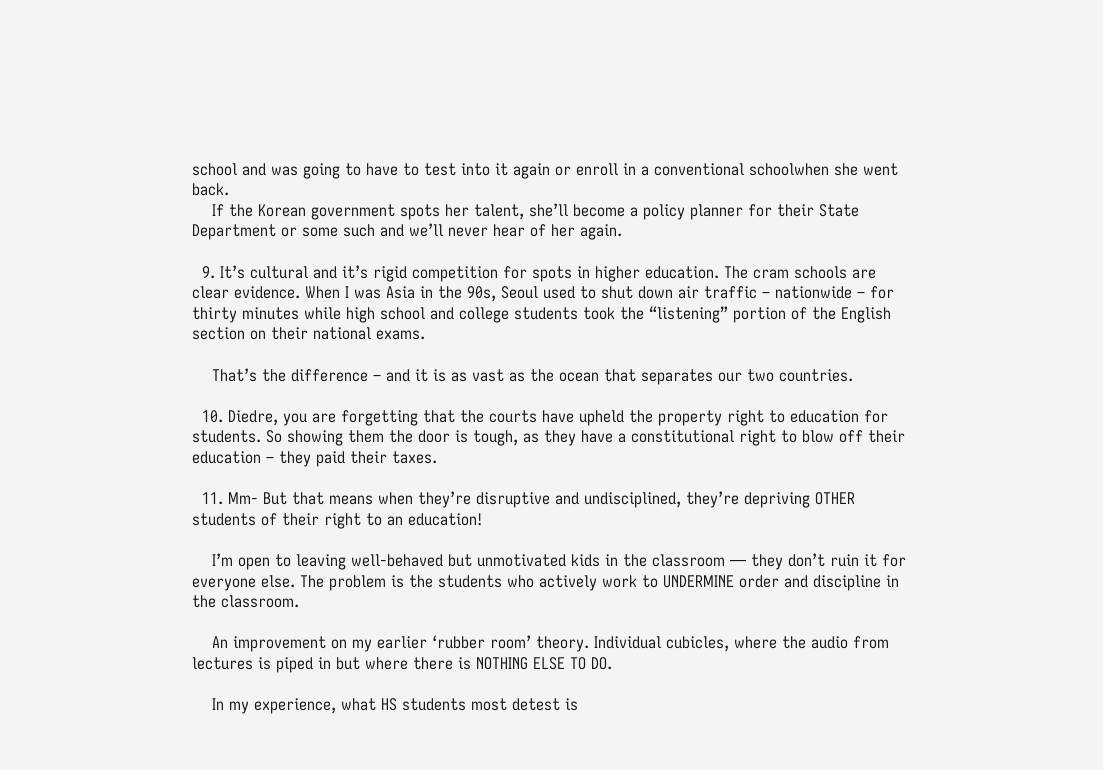school and was going to have to test into it again or enroll in a conventional schoolwhen she went back.
    If the Korean government spots her talent, she’ll become a policy planner for their State Department or some such and we’ll never hear of her again.

  9. It’s cultural and it’s rigid competition for spots in higher education. The cram schools are clear evidence. When I was Asia in the 90s, Seoul used to shut down air traffic – nationwide – for thirty minutes while high school and college students took the “listening” portion of the English section on their national exams.

    That’s the difference – and it is as vast as the ocean that separates our two countries.

  10. Diedre, you are forgetting that the courts have upheld the property right to education for students. So showing them the door is tough, as they have a constitutional right to blow off their education – they paid their taxes.

  11. Mm- But that means when they’re disruptive and undisciplined, they’re depriving OTHER students of their right to an education!

    I’m open to leaving well-behaved but unmotivated kids in the classroom — they don’t ruin it for everyone else. The problem is the students who actively work to UNDERMINE order and discipline in the classroom.

    An improvement on my earlier ‘rubber room’ theory. Individual cubicles, where the audio from lectures is piped in but where there is NOTHING ELSE TO DO.

    In my experience, what HS students most detest is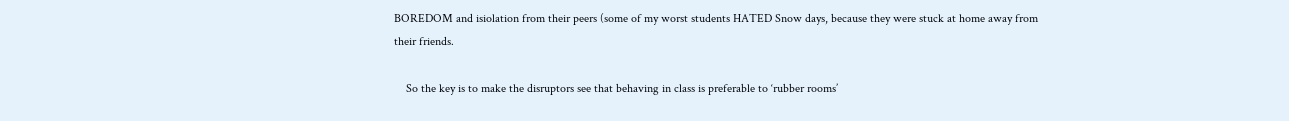BOREDOM and isiolation from their peers (some of my worst students HATED Snow days, because they were stuck at home away from their friends.

    So the key is to make the disruptors see that behaving in class is preferable to ‘rubber rooms’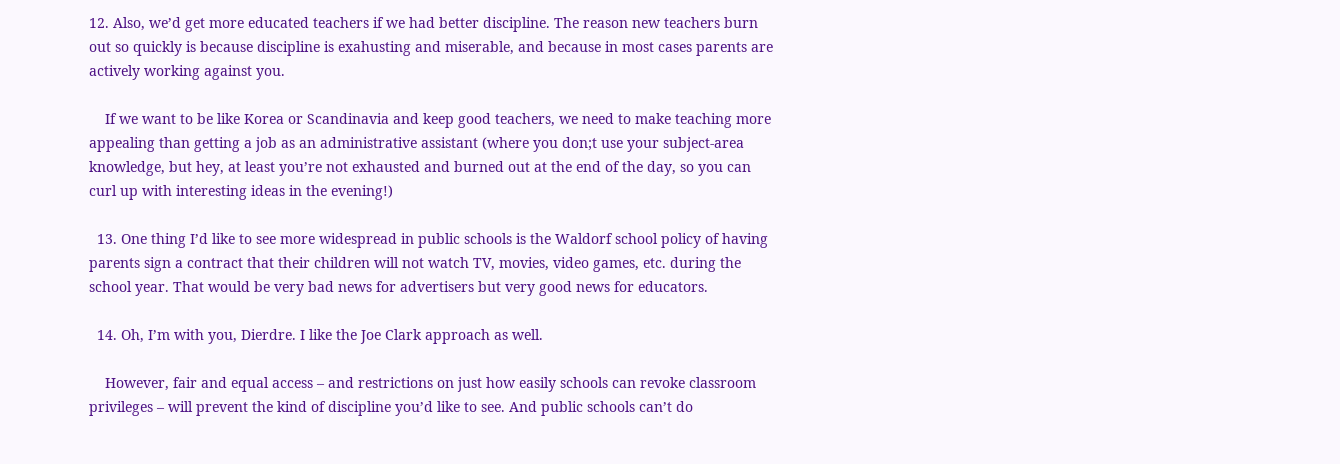12. Also, we’d get more educated teachers if we had better discipline. The reason new teachers burn out so quickly is because discipline is exahusting and miserable, and because in most cases parents are actively working against you.

    If we want to be like Korea or Scandinavia and keep good teachers, we need to make teaching more appealing than getting a job as an administrative assistant (where you don;t use your subject-area knowledge, but hey, at least you’re not exhausted and burned out at the end of the day, so you can curl up with interesting ideas in the evening!)

  13. One thing I’d like to see more widespread in public schools is the Waldorf school policy of having parents sign a contract that their children will not watch TV, movies, video games, etc. during the school year. That would be very bad news for advertisers but very good news for educators.

  14. Oh, I’m with you, Dierdre. I like the Joe Clark approach as well.

    However, fair and equal access – and restrictions on just how easily schools can revoke classroom privileges – will prevent the kind of discipline you’d like to see. And public schools can’t do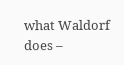what Waldorf does –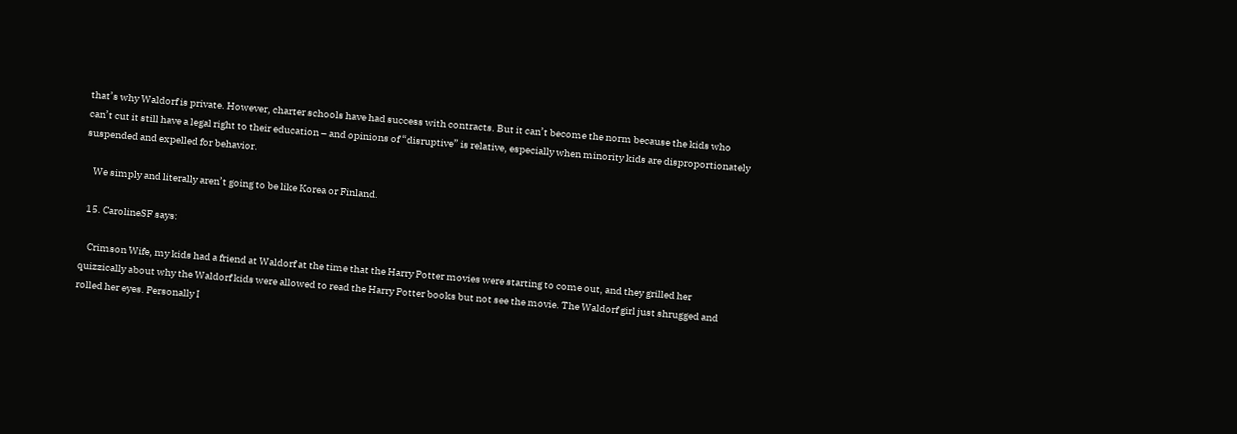that’s why Waldorf is private. However, charter schools have had success with contracts. But it can’t become the norm because the kids who can’t cut it still have a legal right to their education – and opinions of “disruptive” is relative, especially when minority kids are disproportionately suspended and expelled for behavior.

    We simply and literally aren’t going to be like Korea or Finland.

  15. CarolineSF says:

    Crimson Wife, my kids had a friend at Waldorf at the time that the Harry Potter movies were starting to come out, and they grilled her quizzically about why the Waldorf kids were allowed to read the Harry Potter books but not see the movie. The Waldorf girl just shrugged and rolled her eyes. Personally I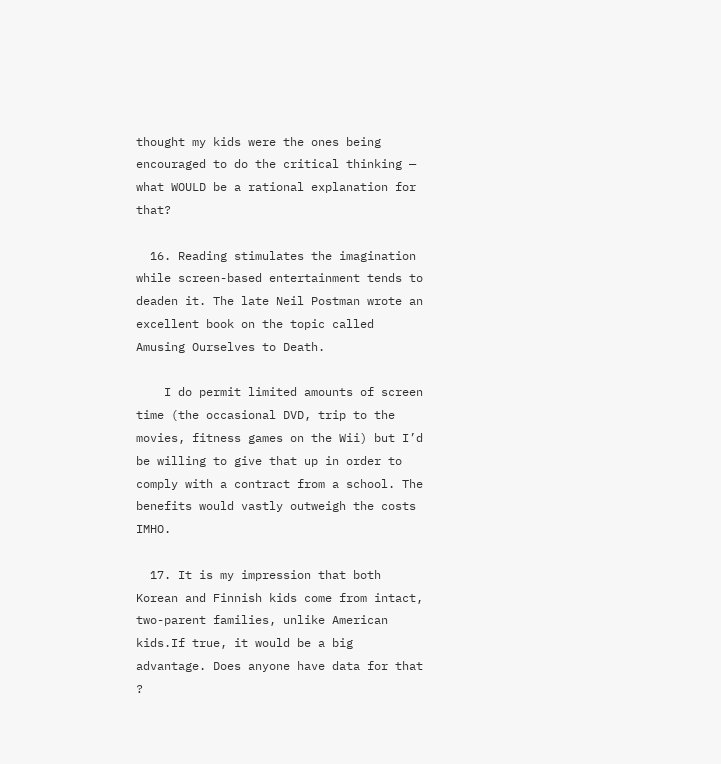thought my kids were the ones being encouraged to do the critical thinking — what WOULD be a rational explanation for that?

  16. Reading stimulates the imagination while screen-based entertainment tends to deaden it. The late Neil Postman wrote an excellent book on the topic called Amusing Ourselves to Death.

    I do permit limited amounts of screen time (the occasional DVD, trip to the movies, fitness games on the Wii) but I’d be willing to give that up in order to comply with a contract from a school. The benefits would vastly outweigh the costs IMHO.

  17. It is my impression that both Korean and Finnish kids come from intact, two-parent families, unlike American kids.If true, it would be a big advantage. Does anyone have data for that ?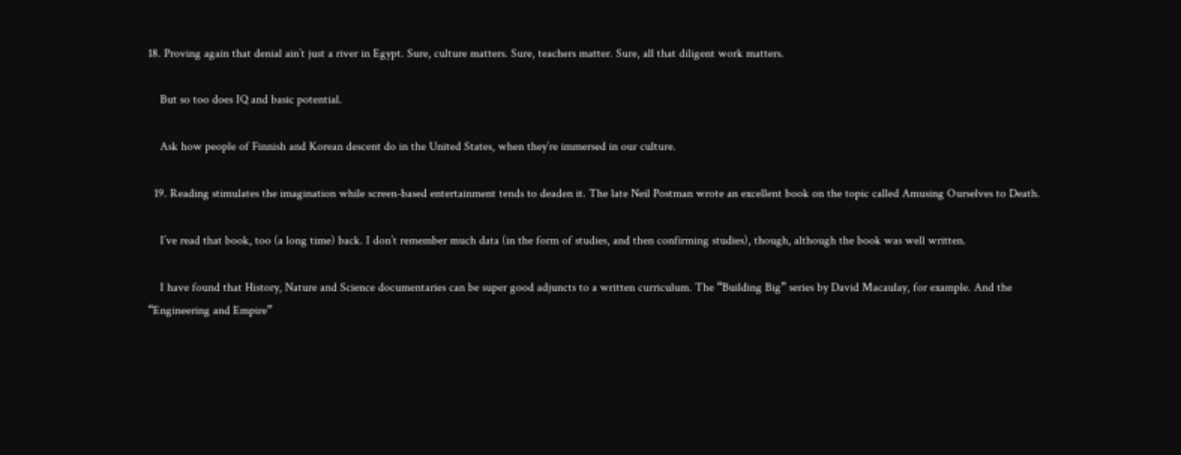18. Proving again that denial ain’t just a river in Egypt. Sure, culture matters. Sure, teachers matter. Sure, all that diligent work matters.

    But so too does IQ and basic potential.

    Ask how people of Finnish and Korean descent do in the United States, when they’re immersed in our culture.

  19. Reading stimulates the imagination while screen-based entertainment tends to deaden it. The late Neil Postman wrote an excellent book on the topic called Amusing Ourselves to Death.

    I’ve read that book, too (a long time) back. I don’t remember much data (in the form of studies, and then confirming studies), though, although the book was well written.

    I have found that History, Nature and Science documentaries can be super good adjuncts to a written curriculum. The “Building Big” series by David Macaulay, for example. And the “Engineering and Empire”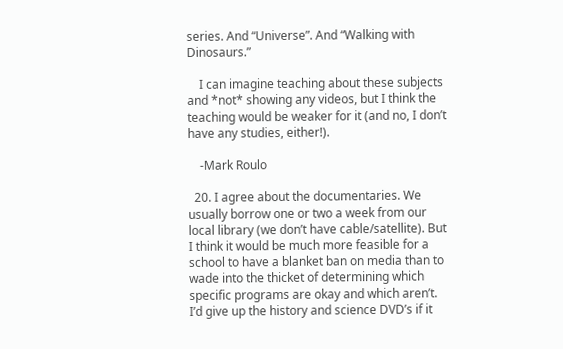series. And “Universe”. And “Walking with Dinosaurs.”

    I can imagine teaching about these subjects and *not* showing any videos, but I think the teaching would be weaker for it (and no, I don’t have any studies, either!).

    -Mark Roulo

  20. I agree about the documentaries. We usually borrow one or two a week from our local library (we don’t have cable/satellite). But I think it would be much more feasible for a school to have a blanket ban on media than to wade into the thicket of determining which specific programs are okay and which aren’t. I’d give up the history and science DVD’s if it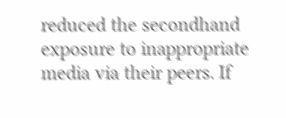reduced the secondhand exposure to inappropriate media via their peers. If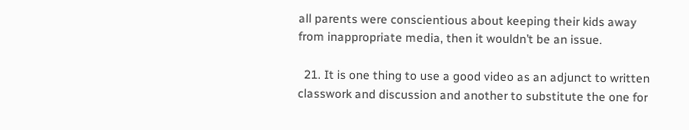all parents were conscientious about keeping their kids away from inappropriate media, then it wouldn’t be an issue.

  21. It is one thing to use a good video as an adjunct to written classwork and discussion and another to substitute the one for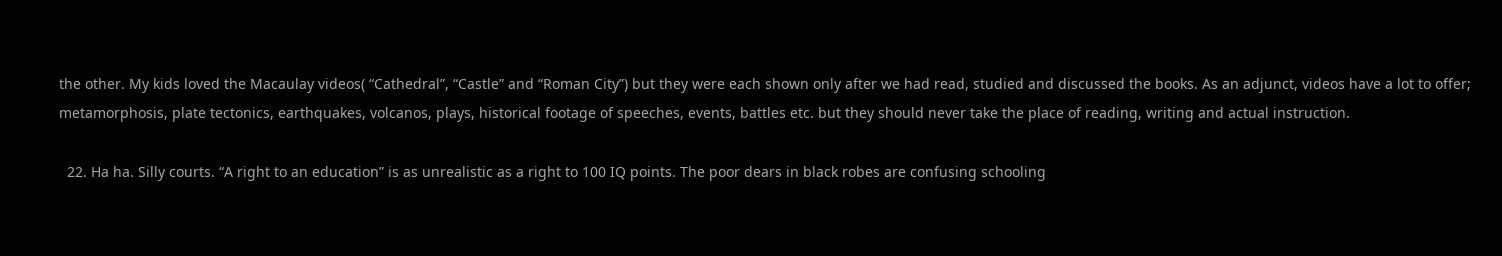the other. My kids loved the Macaulay videos( “Cathedral”, “Castle” and “Roman City”) but they were each shown only after we had read, studied and discussed the books. As an adjunct, videos have a lot to offer; metamorphosis, plate tectonics, earthquakes, volcanos, plays, historical footage of speeches, events, battles etc. but they should never take the place of reading, writing and actual instruction.

  22. Ha ha. Silly courts. “A right to an education” is as unrealistic as a right to 100 IQ points. The poor dears in black robes are confusing schooling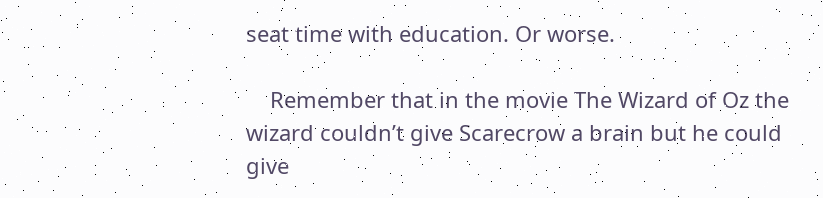seat time with education. Or worse.

    Remember that in the movie The Wizard of Oz the wizard couldn’t give Scarecrow a brain but he could give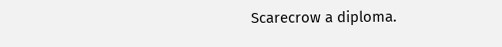Scarecrow a diploma.